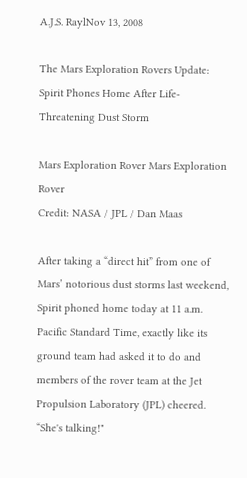A.J.S. RaylNov 13, 2008

The Mars Exploration Rovers Update: Spirit Phones Home After Life-Threatening Dust Storm

Mars Exploration Rover Mars Exploration Rover
Credit: NASA / JPL / Dan Maas

After taking a “direct hit” from one of Mars’ notorious dust storms last weekend, Spirit phoned home today at 11 a.m. Pacific Standard Time, exactly like its ground team had asked it to do and members of the rover team at the Jet Propulsion Laboratory (JPL) cheered. “She's talking!"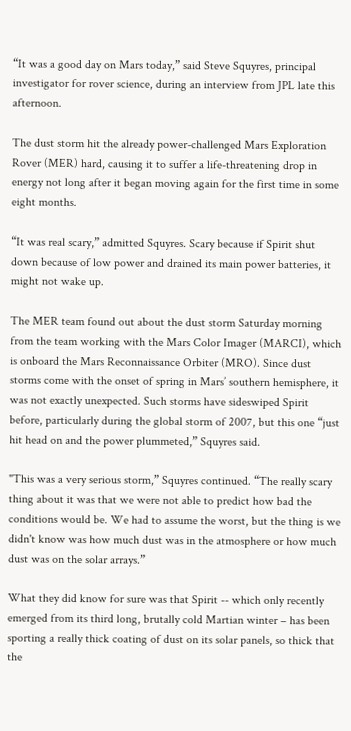“It was a good day on Mars today,” said Steve Squyres, principal investigator for rover science, during an interview from JPL late this afternoon.

The dust storm hit the already power-challenged Mars Exploration Rover (MER) hard, causing it to suffer a life-threatening drop in energy not long after it began moving again for the first time in some eight months.

“It was real scary,” admitted Squyres. Scary because if Spirit shut down because of low power and drained its main power batteries, it might not wake up.

The MER team found out about the dust storm Saturday morning from the team working with the Mars Color Imager (MARCI), which is onboard the Mars Reconnaissance Orbiter (MRO). Since dust storms come with the onset of spring in Mars’ southern hemisphere, it was not exactly unexpected. Such storms have sideswiped Spirit before, particularly during the global storm of 2007, but this one “just hit head on and the power plummeted,” Squyres said.

"This was a very serious storm,” Squyres continued. “The really scary thing about it was that we were not able to predict how bad the conditions would be. We had to assume the worst, but the thing is we didn't know was how much dust was in the atmosphere or how much dust was on the solar arrays.”

What they did know for sure was that Spirit -- which only recently emerged from its third long, brutally cold Martian winter – has been sporting a really thick coating of dust on its solar panels, so thick that the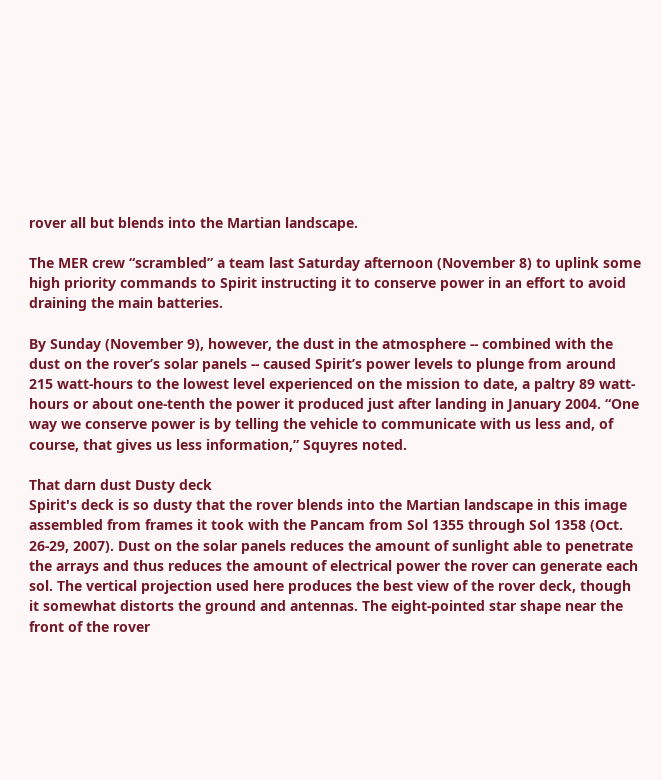rover all but blends into the Martian landscape.

The MER crew “scrambled” a team last Saturday afternoon (November 8) to uplink some high priority commands to Spirit instructing it to conserve power in an effort to avoid draining the main batteries.

By Sunday (November 9), however, the dust in the atmosphere -- combined with the dust on the rover’s solar panels -- caused Spirit’s power levels to plunge from around 215 watt-hours to the lowest level experienced on the mission to date, a paltry 89 watt-hours or about one-tenth the power it produced just after landing in January 2004. “One way we conserve power is by telling the vehicle to communicate with us less and, of course, that gives us less information,” Squyres noted.

That darn dust Dusty deck
Spirit's deck is so dusty that the rover blends into the Martian landscape in this image assembled from frames it took with the Pancam from Sol 1355 through Sol 1358 (Oct. 26-29, 2007). Dust on the solar panels reduces the amount of sunlight able to penetrate the arrays and thus reduces the amount of electrical power the rover can generate each sol. The vertical projection used here produces the best view of the rover deck, though it somewhat distorts the ground and antennas. The eight-pointed star shape near the front of the rover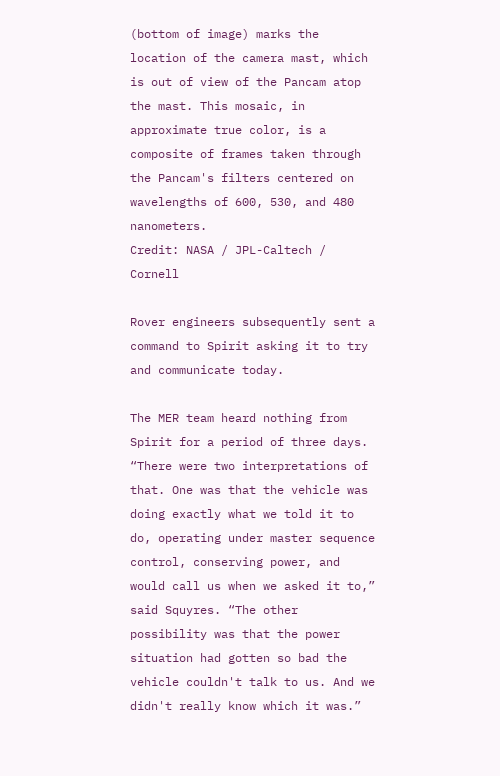(bottom of image) marks the location of the camera mast, which is out of view of the Pancam atop the mast. This mosaic, in approximate true color, is a composite of frames taken through the Pancam's filters centered on wavelengths of 600, 530, and 480 nanometers.
Credit: NASA / JPL-Caltech / Cornell

Rover engineers subsequently sent a command to Spirit asking it to try and communicate today.

The MER team heard nothing from Spirit for a period of three days. “There were two interpretations of that. One was that the vehicle was doing exactly what we told it to do, operating under master sequence control, conserving power, and would call us when we asked it to,” said Squyres. “The other possibility was that the power situation had gotten so bad the vehicle couldn't talk to us. And we didn't really know which it was.”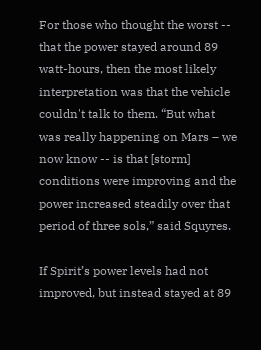For those who thought the worst -- that the power stayed around 89 watt-hours, then the most likely interpretation was that the vehicle couldn't talk to them. “But what was really happening on Mars – we now know -- is that [storm] conditions were improving and the power increased steadily over that period of three sols,” said Squyres.

If Spirit’s power levels had not improved, but instead stayed at 89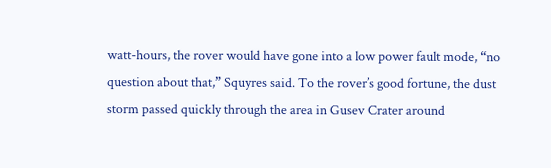watt-hours, the rover would have gone into a low power fault mode, “no question about that,” Squyres said. To the rover’s good fortune, the dust storm passed quickly through the area in Gusev Crater around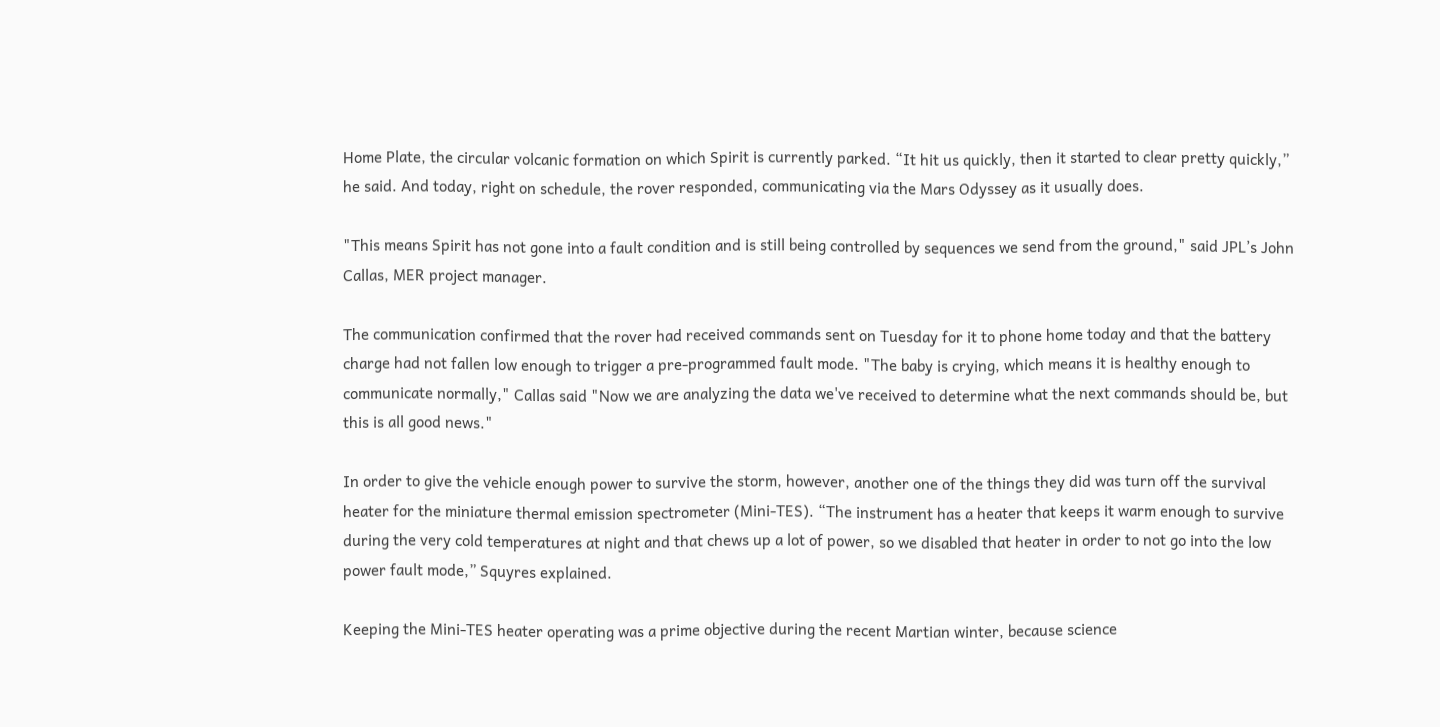Home Plate, the circular volcanic formation on which Spirit is currently parked. “It hit us quickly, then it started to clear pretty quickly,” he said. And today, right on schedule, the rover responded, communicating via the Mars Odyssey as it usually does.

"This means Spirit has not gone into a fault condition and is still being controlled by sequences we send from the ground," said JPL’s John Callas, MER project manager.

The communication confirmed that the rover had received commands sent on Tuesday for it to phone home today and that the battery charge had not fallen low enough to trigger a pre-programmed fault mode. "The baby is crying, which means it is healthy enough to communicate normally," Callas said "Now we are analyzing the data we've received to determine what the next commands should be, but this is all good news."

In order to give the vehicle enough power to survive the storm, however, another one of the things they did was turn off the survival heater for the miniature thermal emission spectrometer (Mini-TES). “The instrument has a heater that keeps it warm enough to survive during the very cold temperatures at night and that chews up a lot of power, so we disabled that heater in order to not go into the low power fault mode,” Squyres explained.

Keeping the Mini-TES heater operating was a prime objective during the recent Martian winter, because science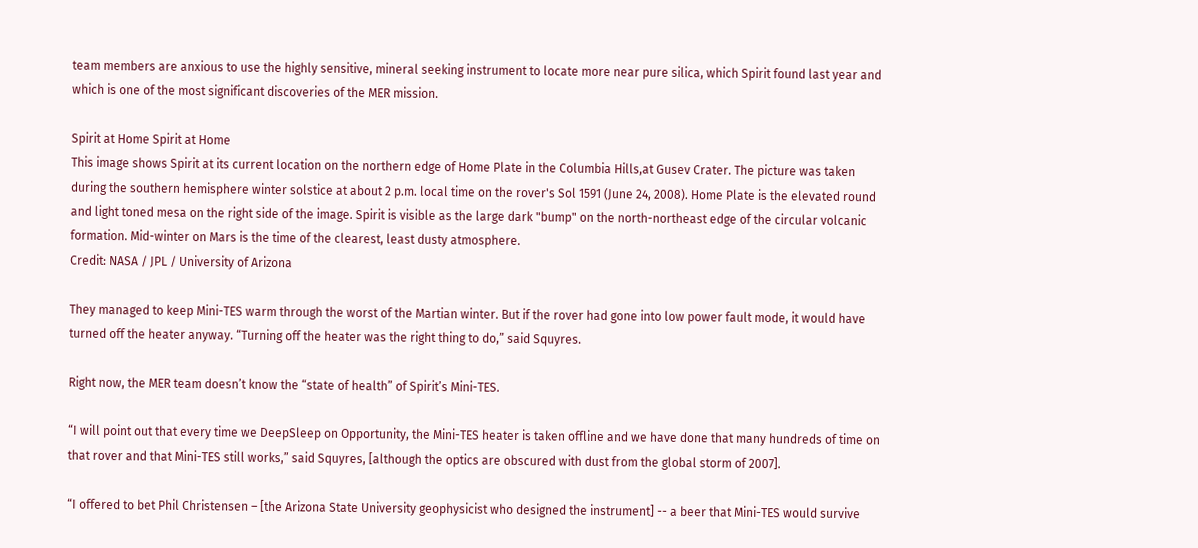team members are anxious to use the highly sensitive, mineral seeking instrument to locate more near pure silica, which Spirit found last year and which is one of the most significant discoveries of the MER mission.

Spirit at Home Spirit at Home
This image shows Spirit at its current location on the northern edge of Home Plate in the Columbia Hills,at Gusev Crater. The picture was taken during the southern hemisphere winter solstice at about 2 p.m. local time on the rover's Sol 1591 (June 24, 2008). Home Plate is the elevated round and light toned mesa on the right side of the image. Spirit is visible as the large dark "bump" on the north-northeast edge of the circular volcanic formation. Mid-winter on Mars is the time of the clearest, least dusty atmosphere.
Credit: NASA / JPL / University of Arizona

They managed to keep Mini-TES warm through the worst of the Martian winter. But if the rover had gone into low power fault mode, it would have turned off the heater anyway. “Turning off the heater was the right thing to do,” said Squyres.

Right now, the MER team doesn’t know the “state of health” of Spirit’s Mini-TES.

“I will point out that every time we DeepSleep on Opportunity, the Mini-TES heater is taken offline and we have done that many hundreds of time on that rover and that Mini-TES still works,” said Squyres, [although the optics are obscured with dust from the global storm of 2007].

“I offered to bet Phil Christensen – [the Arizona State University geophysicist who designed the instrument] -- a beer that Mini-TES would survive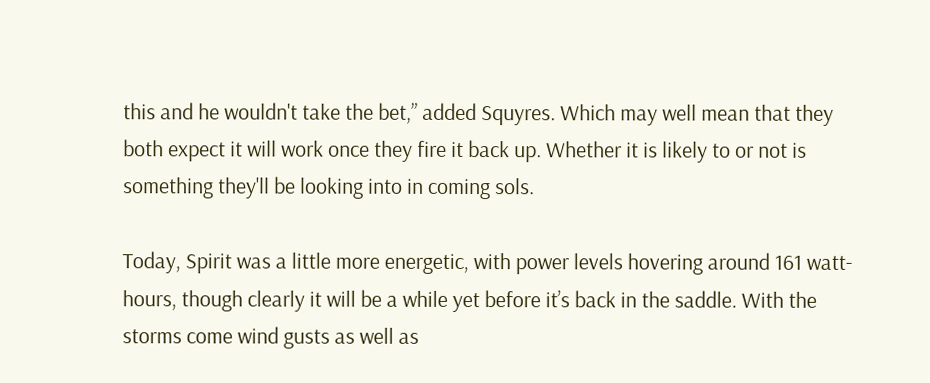this and he wouldn't take the bet,” added Squyres. Which may well mean that they both expect it will work once they fire it back up. Whether it is likely to or not is something they'll be looking into in coming sols.

Today, Spirit was a little more energetic, with power levels hovering around 161 watt-hours, though clearly it will be a while yet before it’s back in the saddle. With the storms come wind gusts as well as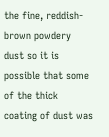the fine, reddish-brown powdery dust so it is possible that some of the thick coating of dust was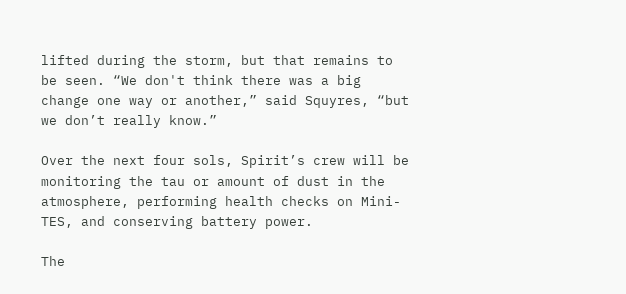lifted during the storm, but that remains to be seen. “We don't think there was a big change one way or another,” said Squyres, “but we don’t really know.”

Over the next four sols, Spirit’s crew will be monitoring the tau or amount of dust in the atmosphere, performing health checks on Mini-TES, and conserving battery power.

The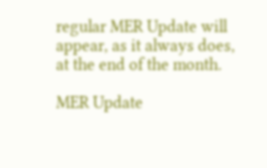regular MER Update will appear, as it always does, at the end of the month.

MER Update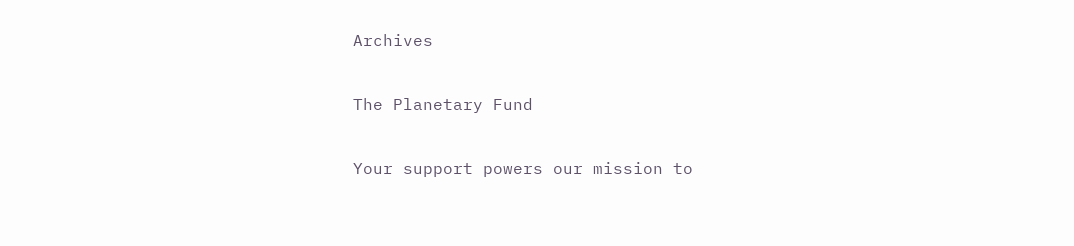Archives

The Planetary Fund

Your support powers our mission to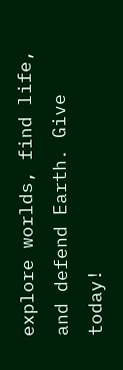explore worlds, find life, and defend Earth. Give today!